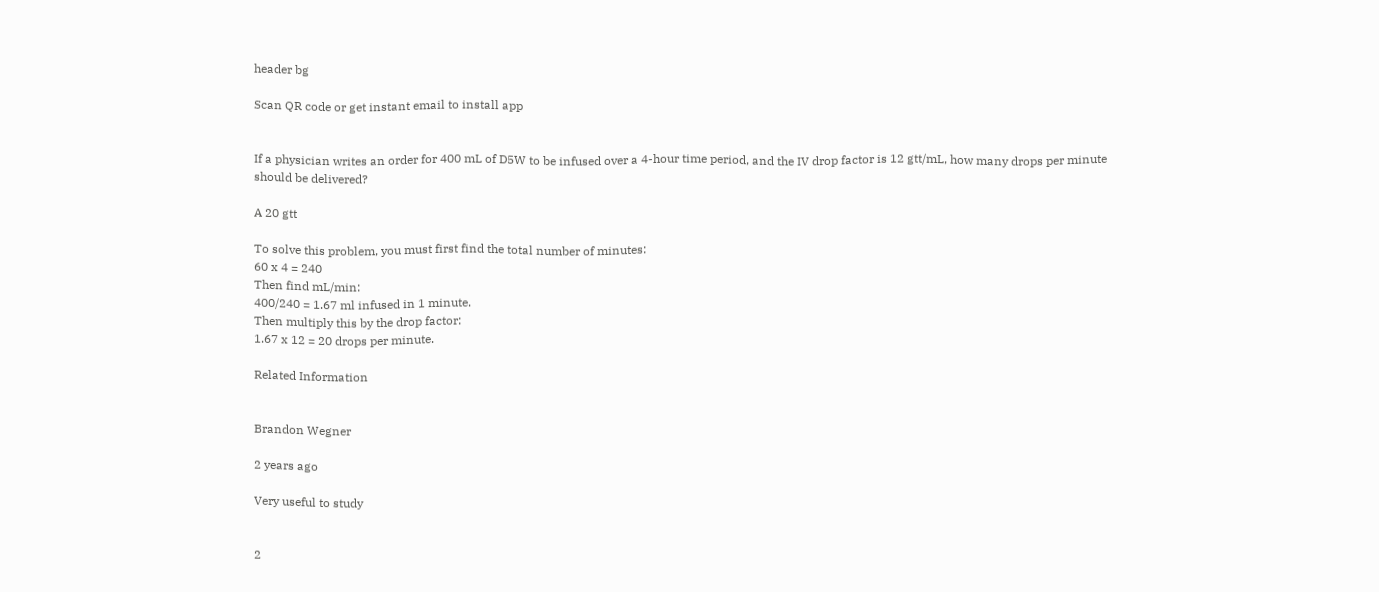header bg

Scan QR code or get instant email to install app


If a physician writes an order for 400 mL of D5W to be infused over a 4-hour time period, and the IV drop factor is 12 gtt/mL, how many drops per minute should be delivered?

A 20 gtt

To solve this problem, you must first find the total number of minutes:
60 x 4 = 240
Then find mL/min:
400/240 = 1.67 ml infused in 1 minute.
Then multiply this by the drop factor:
1.67 x 12 = 20 drops per minute.

Related Information


Brandon Wegner

2 years ago

Very useful to study


2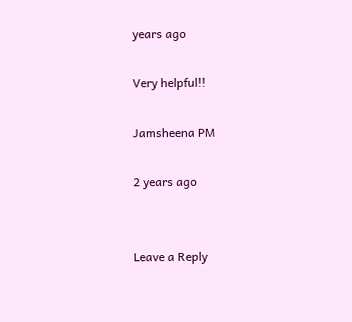years ago

Very helpful!!

Jamsheena PM

2 years ago


Leave a Reply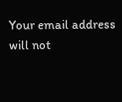Your email address will not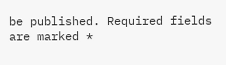be published. Required fields are marked *